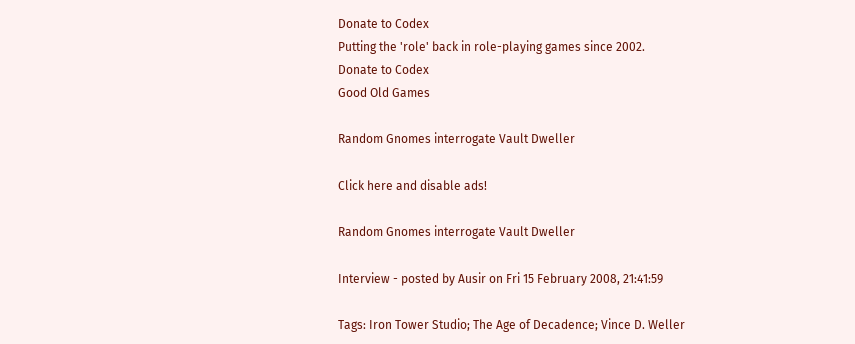Donate to Codex
Putting the 'role' back in role-playing games since 2002.
Donate to Codex
Good Old Games

Random Gnomes interrogate Vault Dweller

Click here and disable ads!

Random Gnomes interrogate Vault Dweller

Interview - posted by Ausir on Fri 15 February 2008, 21:41:59

Tags: Iron Tower Studio; The Age of Decadence; Vince D. Weller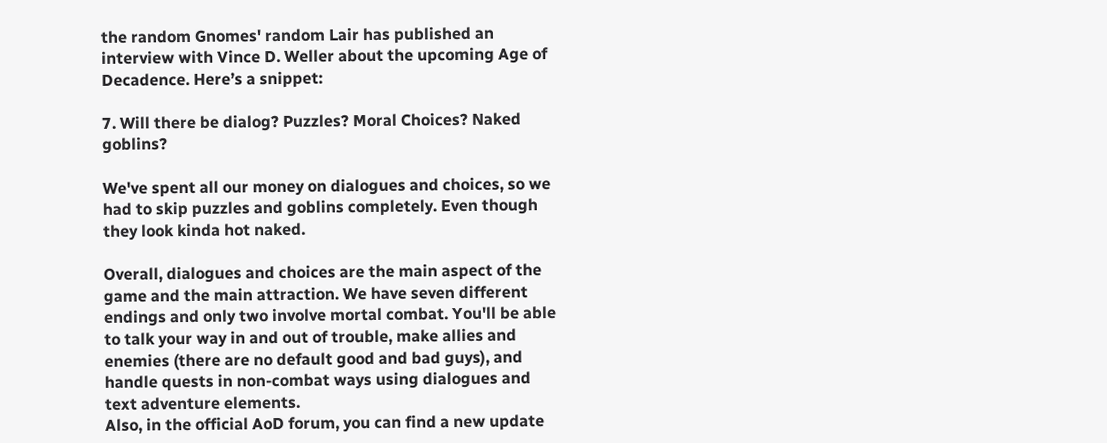the random Gnomes' random Lair has published an interview with Vince D. Weller about the upcoming Age of Decadence. Here’s a snippet:

7. Will there be dialog? Puzzles? Moral Choices? Naked goblins?

We've spent all our money on dialogues and choices, so we had to skip puzzles and goblins completely. Even though they look kinda hot naked.

Overall, dialogues and choices are the main aspect of the game and the main attraction. We have seven different endings and only two involve mortal combat. You'll be able to talk your way in and out of trouble, make allies and enemies (there are no default good and bad guys), and handle quests in non-combat ways using dialogues and text adventure elements.
Also, in the official AoD forum, you can find a new update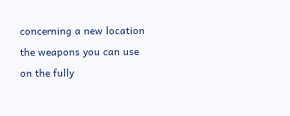concerning a new location the weapons you can use on the fully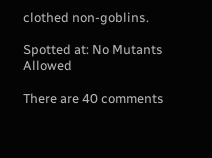clothed non-goblins.

Spotted at: No Mutants Allowed

There are 40 comments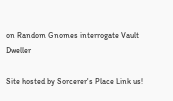on Random Gnomes interrogate Vault Dweller

Site hosted by Sorcerer's Place Link us!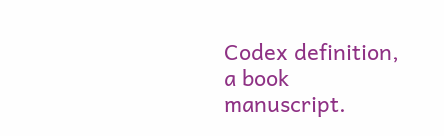Codex definition, a book manuscript.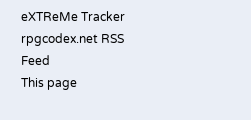eXTReMe Tracker
rpgcodex.net RSS Feed
This page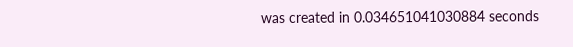was created in 0.034651041030884 seconds